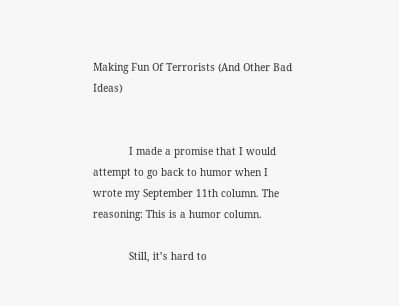Making Fun Of Terrorists (And Other Bad Ideas)


            I made a promise that I would attempt to go back to humor when I wrote my September 11th column. The reasoning: This is a humor column.

            Still, it’s hard to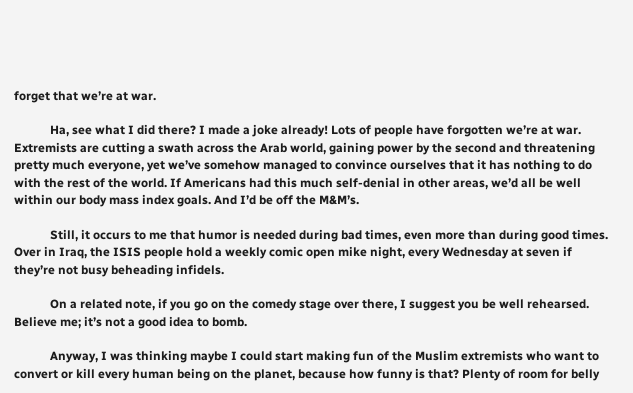forget that we’re at war.

            Ha, see what I did there? I made a joke already! Lots of people have forgotten we’re at war. Extremists are cutting a swath across the Arab world, gaining power by the second and threatening pretty much everyone, yet we’ve somehow managed to convince ourselves that it has nothing to do with the rest of the world. If Americans had this much self-denial in other areas, we’d all be well within our body mass index goals. And I’d be off the M&M’s.

            Still, it occurs to me that humor is needed during bad times, even more than during good times. Over in Iraq, the ISIS people hold a weekly comic open mike night, every Wednesday at seven if they’re not busy beheading infidels.

            On a related note, if you go on the comedy stage over there, I suggest you be well rehearsed. Believe me; it’s not a good idea to bomb.

            Anyway, I was thinking maybe I could start making fun of the Muslim extremists who want to convert or kill every human being on the planet, because how funny is that? Plenty of room for belly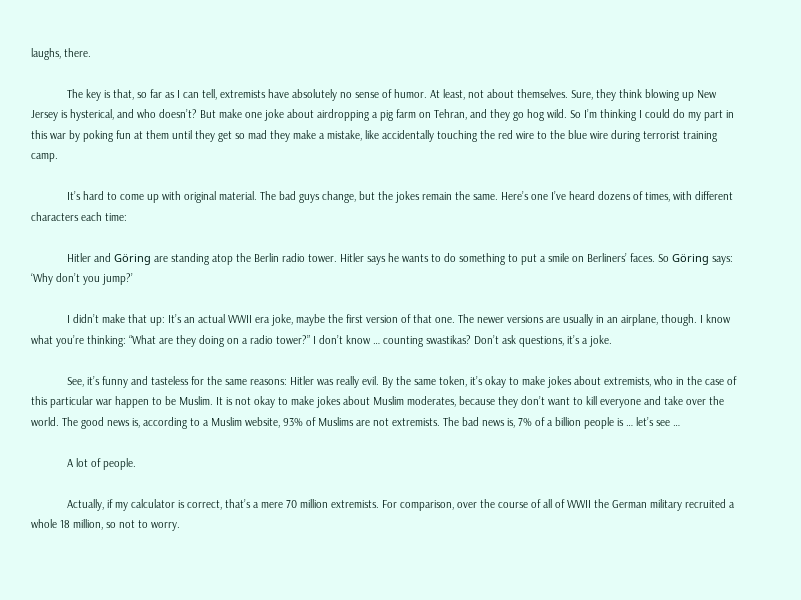laughs, there.

            The key is that, so far as I can tell, extremists have absolutely no sense of humor. At least, not about themselves. Sure, they think blowing up New Jersey is hysterical, and who doesn’t? But make one joke about airdropping a pig farm on Tehran, and they go hog wild. So I’m thinking I could do my part in this war by poking fun at them until they get so mad they make a mistake, like accidentally touching the red wire to the blue wire during terrorist training camp.

            It’s hard to come up with original material. The bad guys change, but the jokes remain the same. Here’s one I’ve heard dozens of times, with different characters each time:

            Hitler and Göring are standing atop the Berlin radio tower. Hitler says he wants to do something to put a smile on Berliners’ faces. So Göring says: ‘Why don’t you jump?’

            I didn’t make that up: It’s an actual WWII era joke, maybe the first version of that one. The newer versions are usually in an airplane, though. I know what you’re thinking: “What are they doing on a radio tower?” I don’t know … counting swastikas? Don’t ask questions, it’s a joke.

            See, it’s funny and tasteless for the same reasons: Hitler was really evil. By the same token, it’s okay to make jokes about extremists, who in the case of this particular war happen to be Muslim. It is not okay to make jokes about Muslim moderates, because they don’t want to kill everyone and take over the world. The good news is, according to a Muslim website, 93% of Muslims are not extremists. The bad news is, 7% of a billion people is … let’s see …

            A lot of people.

            Actually, if my calculator is correct, that’s a mere 70 million extremists. For comparison, over the course of all of WWII the German military recruited a whole 18 million, so not to worry.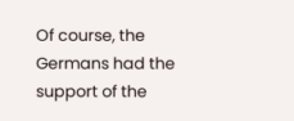Of course, the Germans had the support of the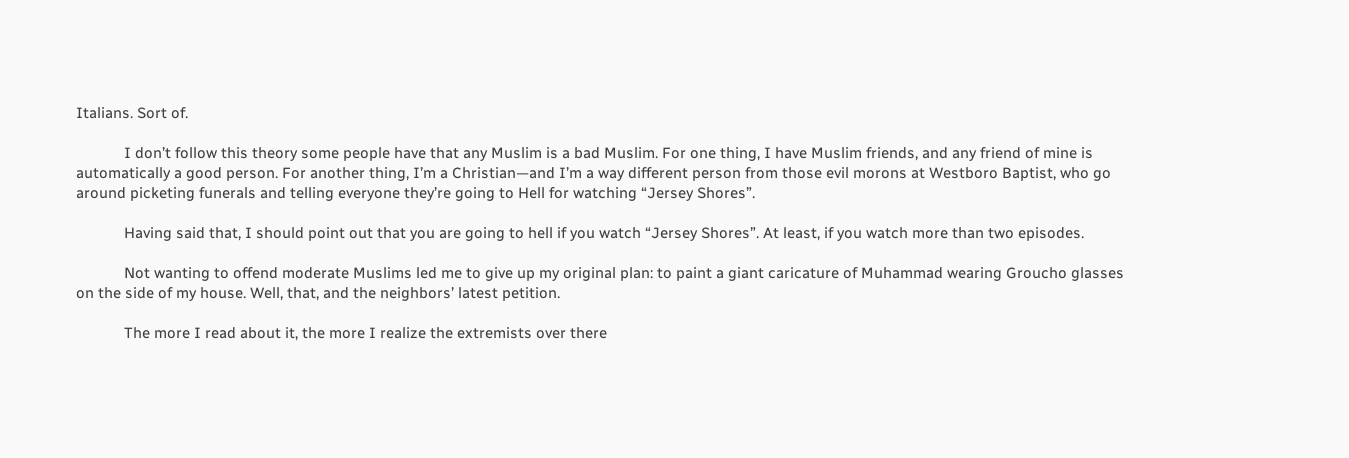Italians. Sort of.

            I don’t follow this theory some people have that any Muslim is a bad Muslim. For one thing, I have Muslim friends, and any friend of mine is automatically a good person. For another thing, I’m a Christian—and I’m a way different person from those evil morons at Westboro Baptist, who go around picketing funerals and telling everyone they’re going to Hell for watching “Jersey Shores”.

            Having said that, I should point out that you are going to hell if you watch “Jersey Shores”. At least, if you watch more than two episodes.

            Not wanting to offend moderate Muslims led me to give up my original plan: to paint a giant caricature of Muhammad wearing Groucho glasses on the side of my house. Well, that, and the neighbors’ latest petition.

            The more I read about it, the more I realize the extremists over there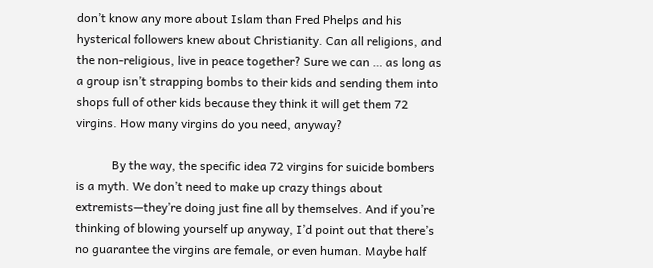don’t know any more about Islam than Fred Phelps and his hysterical followers knew about Christianity. Can all religions, and the non-religious, live in peace together? Sure we can … as long as a group isn’t strapping bombs to their kids and sending them into shops full of other kids because they think it will get them 72 virgins. How many virgins do you need, anyway?

            By the way, the specific idea 72 virgins for suicide bombers is a myth. We don’t need to make up crazy things about extremists—they’re doing just fine all by themselves. And if you’re thinking of blowing yourself up anyway, I’d point out that there’s no guarantee the virgins are female, or even human. Maybe half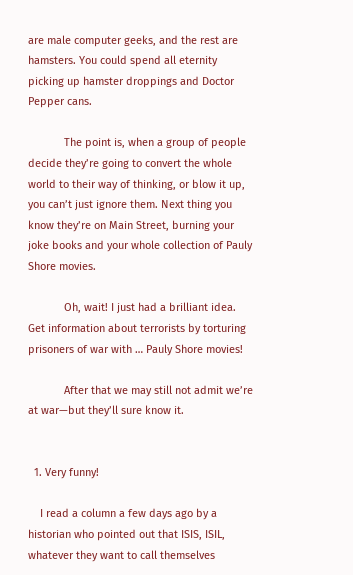are male computer geeks, and the rest are hamsters. You could spend all eternity picking up hamster droppings and Doctor Pepper cans.

            The point is, when a group of people decide they’re going to convert the whole world to their way of thinking, or blow it up, you can’t just ignore them. Next thing you know they’re on Main Street, burning your joke books and your whole collection of Pauly Shore movies.

            Oh, wait! I just had a brilliant idea. Get information about terrorists by torturing prisoners of war with … Pauly Shore movies!

            After that we may still not admit we’re at war—but they’ll sure know it.


  1. Very funny!

    I read a column a few days ago by a historian who pointed out that ISIS, ISIL, whatever they want to call themselves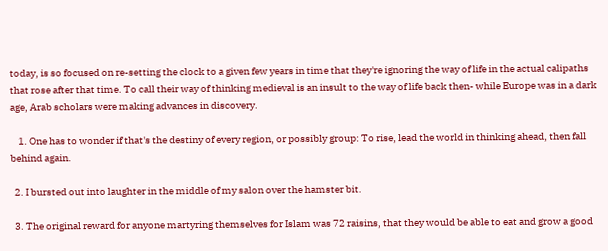today, is so focused on re-setting the clock to a given few years in time that they're ignoring the way of life in the actual calipaths that rose after that time. To call their way of thinking medieval is an insult to the way of life back then- while Europe was in a dark age, Arab scholars were making advances in discovery.

    1. One has to wonder if that's the destiny of every region, or possibly group: To rise, lead the world in thinking ahead, then fall behind again.

  2. I bursted out into laughter in the middle of my salon over the hamster bit.

  3. The original reward for anyone martyring themselves for Islam was 72 raisins, that they would be able to eat and grow a good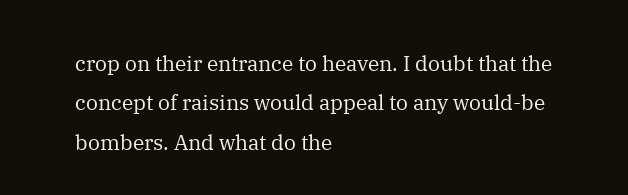crop on their entrance to heaven. I doubt that the concept of raisins would appeal to any would-be bombers. And what do the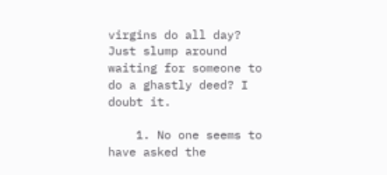virgins do all day? Just slump around waiting for someone to do a ghastly deed? I doubt it.

    1. No one seems to have asked the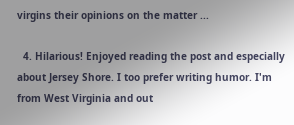virgins their opinions on the matter ...

  4. Hilarious! Enjoyed reading the post and especially about Jersey Shore. I too prefer writing humor. I'm from West Virginia and out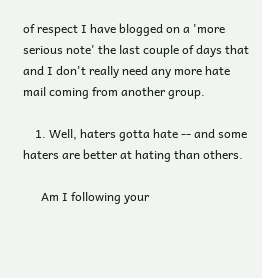of respect I have blogged on a 'more serious note' the last couple of days that and I don't really need any more hate mail coming from another group.

    1. Well, haters gotta hate -- and some haters are better at hating than others.

      Am I following your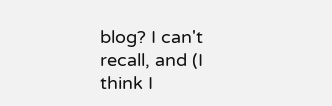blog? I can't recall, and (I think I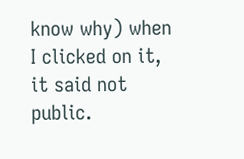know why) when I clicked on it, it said not public.